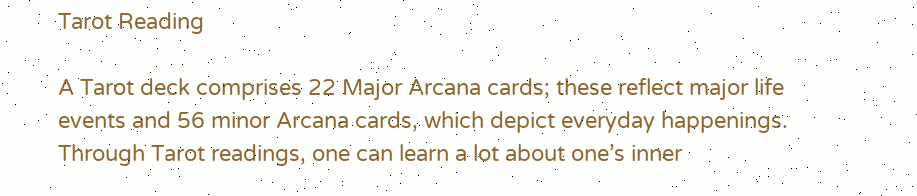Tarot Reading

A Tarot deck comprises 22 Major Arcana cards; these reflect major life events and 56 minor Arcana cards, which depict everyday happenings. Through Tarot readings, one can learn a lot about one’s inner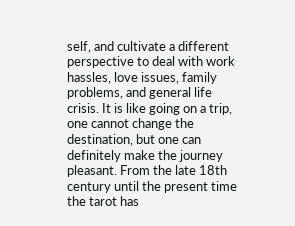self, and cultivate a different perspective to deal with work hassles, love issues, family problems, and general life crisis. It is like going on a trip, one cannot change the destination, but one can definitely make the journey pleasant. From the late 18th century until the present time the tarot has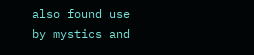also found use by mystics and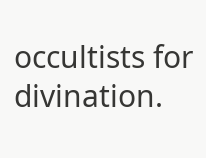occultists for divination.